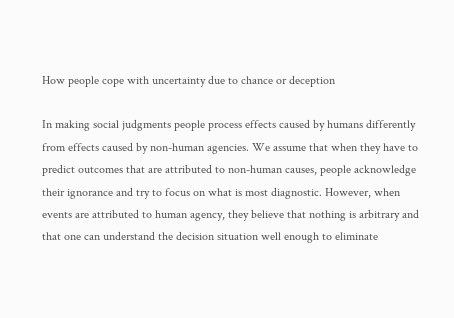How people cope with uncertainty due to chance or deception

In making social judgments people process effects caused by humans differently from effects caused by non-human agencies. We assume that when they have to predict outcomes that are attributed to non-human causes, people acknowledge their ignorance and try to focus on what is most diagnostic. However, when events are attributed to human agency, they believe that nothing is arbitrary and that one can understand the decision situation well enough to eliminate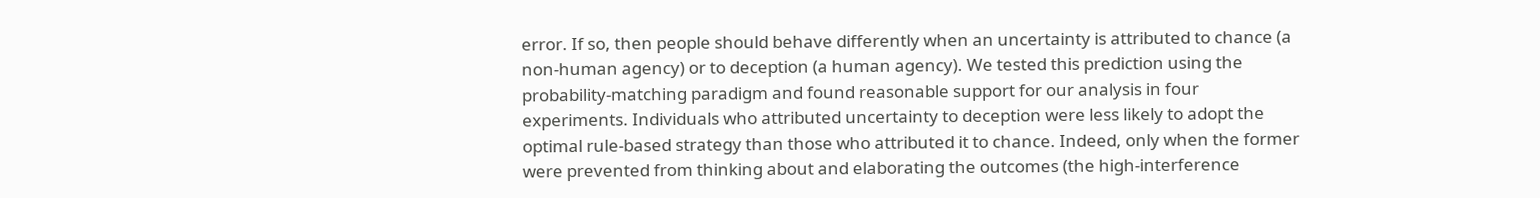error. If so, then people should behave differently when an uncertainty is attributed to chance (a non-human agency) or to deception (a human agency). We tested this prediction using the probability-matching paradigm and found reasonable support for our analysis in four experiments. Individuals who attributed uncertainty to deception were less likely to adopt the optimal rule-based strategy than those who attributed it to chance. Indeed, only when the former were prevented from thinking about and elaborating the outcomes (the high-interference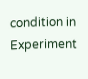condition in Experiment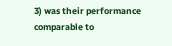3) was their performance comparable to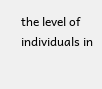the level of individuals in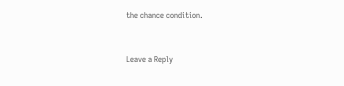the chance condition.


Leave a Reply